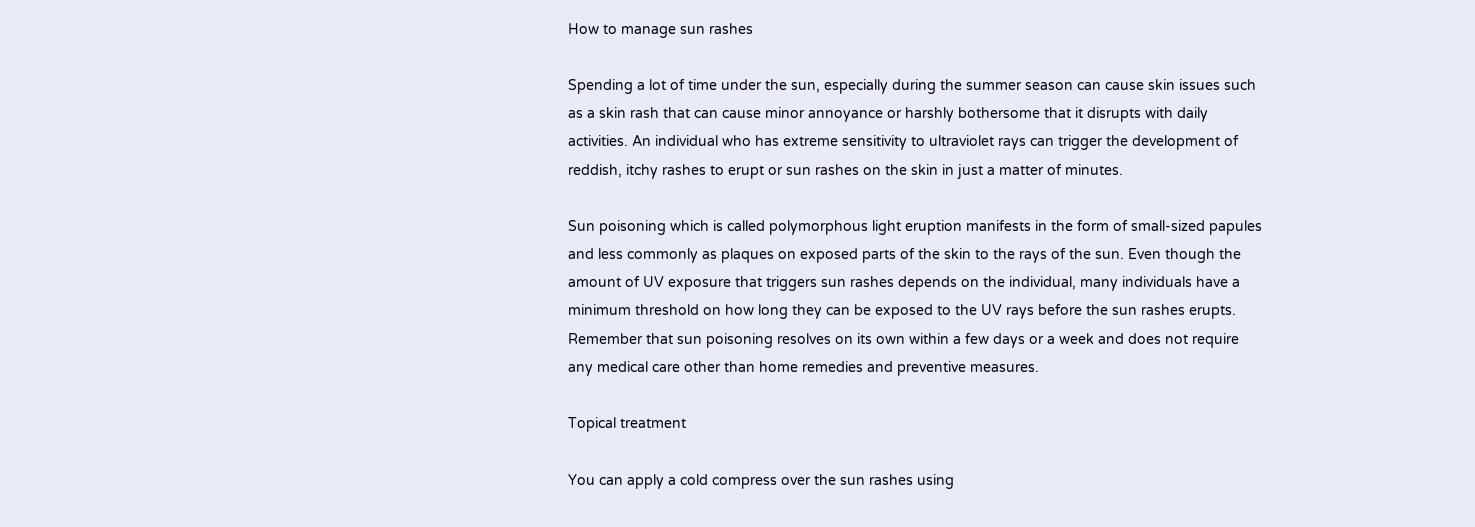How to manage sun rashes

Spending a lot of time under the sun, especially during the summer season can cause skin issues such as a skin rash that can cause minor annoyance or harshly bothersome that it disrupts with daily activities. An individual who has extreme sensitivity to ultraviolet rays can trigger the development of reddish, itchy rashes to erupt or sun rashes on the skin in just a matter of minutes.

Sun poisoning which is called polymorphous light eruption manifests in the form of small-sized papules and less commonly as plaques on exposed parts of the skin to the rays of the sun. Even though the amount of UV exposure that triggers sun rashes depends on the individual, many individuals have a minimum threshold on how long they can be exposed to the UV rays before the sun rashes erupts. Remember that sun poisoning resolves on its own within a few days or a week and does not require any medical care other than home remedies and preventive measures.

Topical treatment

You can apply a cold compress over the sun rashes using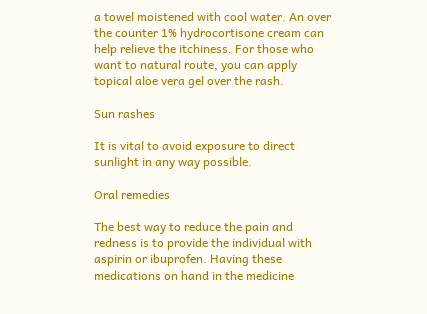a towel moistened with cool water. An over the counter 1% hydrocortisone cream can help relieve the itchiness. For those who want to natural route, you can apply topical aloe vera gel over the rash.

Sun rashes

It is vital to avoid exposure to direct sunlight in any way possible.

Oral remedies

The best way to reduce the pain and redness is to provide the individual with aspirin or ibuprofen. Having these medications on hand in the medicine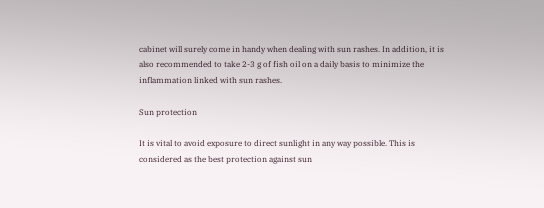cabinet will surely come in handy when dealing with sun rashes. In addition, it is also recommended to take 2-3 g of fish oil on a daily basis to minimize the inflammation linked with sun rashes.

Sun protection

It is vital to avoid exposure to direct sunlight in any way possible. This is considered as the best protection against sun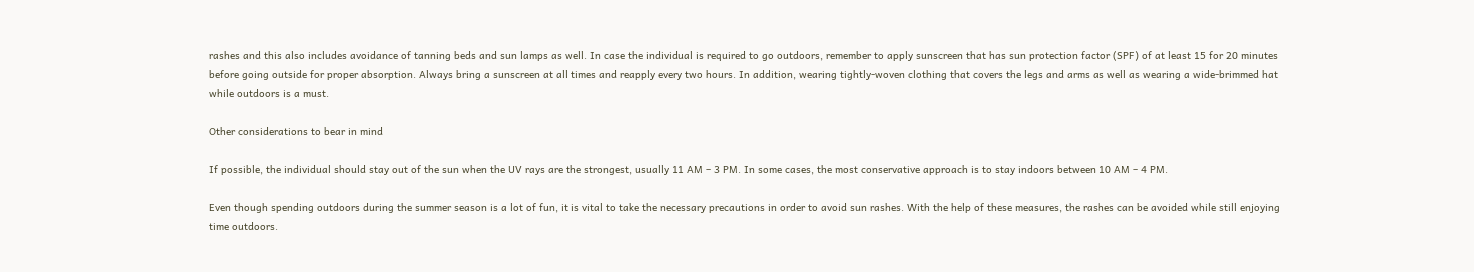rashes and this also includes avoidance of tanning beds and sun lamps as well. In case the individual is required to go outdoors, remember to apply sunscreen that has sun protection factor (SPF) of at least 15 for 20 minutes before going outside for proper absorption. Always bring a sunscreen at all times and reapply every two hours. In addition, wearing tightly-woven clothing that covers the legs and arms as well as wearing a wide-brimmed hat while outdoors is a must.

Other considerations to bear in mind

If possible, the individual should stay out of the sun when the UV rays are the strongest, usually 11 AM – 3 PM. In some cases, the most conservative approach is to stay indoors between 10 AM – 4 PM.

Even though spending outdoors during the summer season is a lot of fun, it is vital to take the necessary precautions in order to avoid sun rashes. With the help of these measures, the rashes can be avoided while still enjoying time outdoors.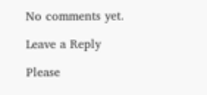No comments yet.

Leave a Reply

Please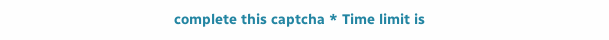complete this captcha * Time limit is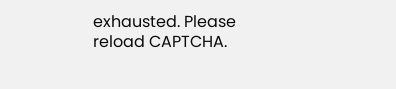exhausted. Please reload CAPTCHA.